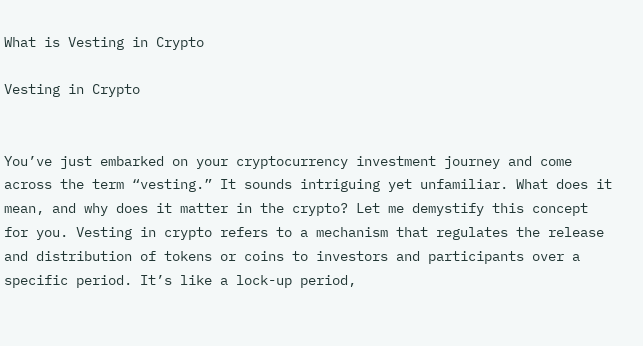What is Vesting in Crypto

Vesting in Crypto


You’ve just embarked on your cryptocurrency investment journey and come across the term “vesting.” It sounds intriguing yet unfamiliar. What does it mean, and why does it matter in the crypto? Let me demystify this concept for you. Vesting in crypto refers to a mechanism that regulates the release and distribution of tokens or coins to investors and participants over a specific period. It’s like a lock-up period,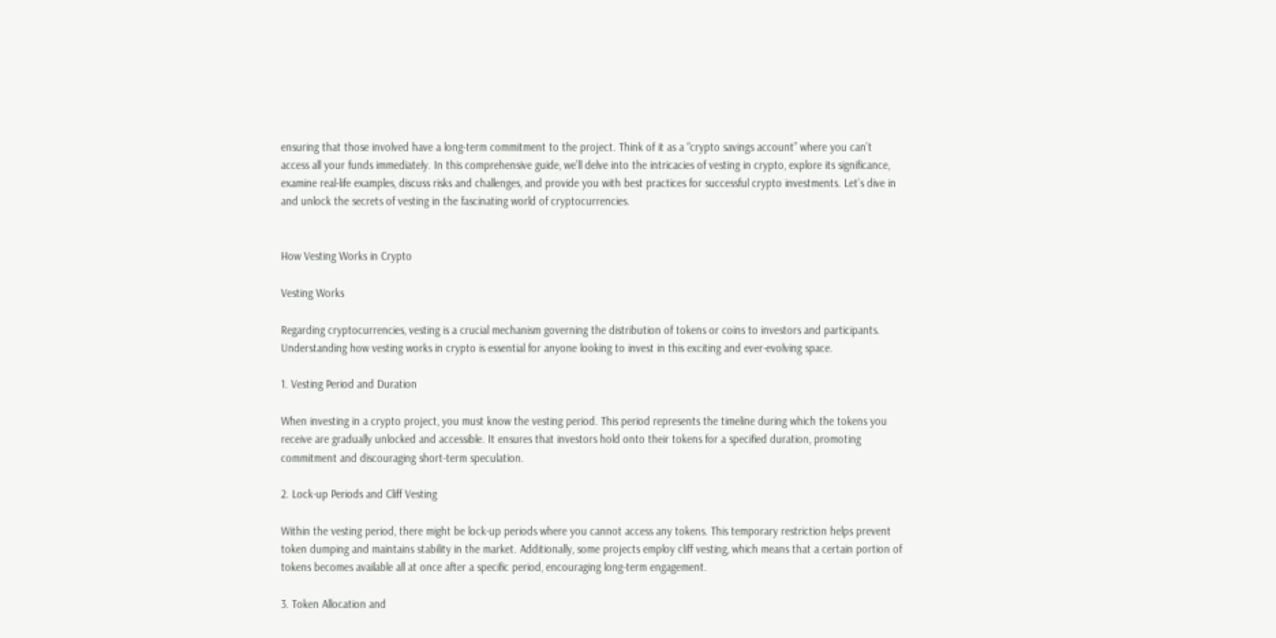ensuring that those involved have a long-term commitment to the project. Think of it as a “crypto savings account” where you can’t access all your funds immediately. In this comprehensive guide, we’ll delve into the intricacies of vesting in crypto, explore its significance, examine real-life examples, discuss risks and challenges, and provide you with best practices for successful crypto investments. Let’s dive in and unlock the secrets of vesting in the fascinating world of cryptocurrencies.


How Vesting Works in Crypto

Vesting Works

Regarding cryptocurrencies, vesting is a crucial mechanism governing the distribution of tokens or coins to investors and participants. Understanding how vesting works in crypto is essential for anyone looking to invest in this exciting and ever-evolving space.

1. Vesting Period and Duration

When investing in a crypto project, you must know the vesting period. This period represents the timeline during which the tokens you receive are gradually unlocked and accessible. It ensures that investors hold onto their tokens for a specified duration, promoting commitment and discouraging short-term speculation.

2. Lock-up Periods and Cliff Vesting

Within the vesting period, there might be lock-up periods where you cannot access any tokens. This temporary restriction helps prevent token dumping and maintains stability in the market. Additionally, some projects employ cliff vesting, which means that a certain portion of tokens becomes available all at once after a specific period, encouraging long-term engagement.

3. Token Allocation and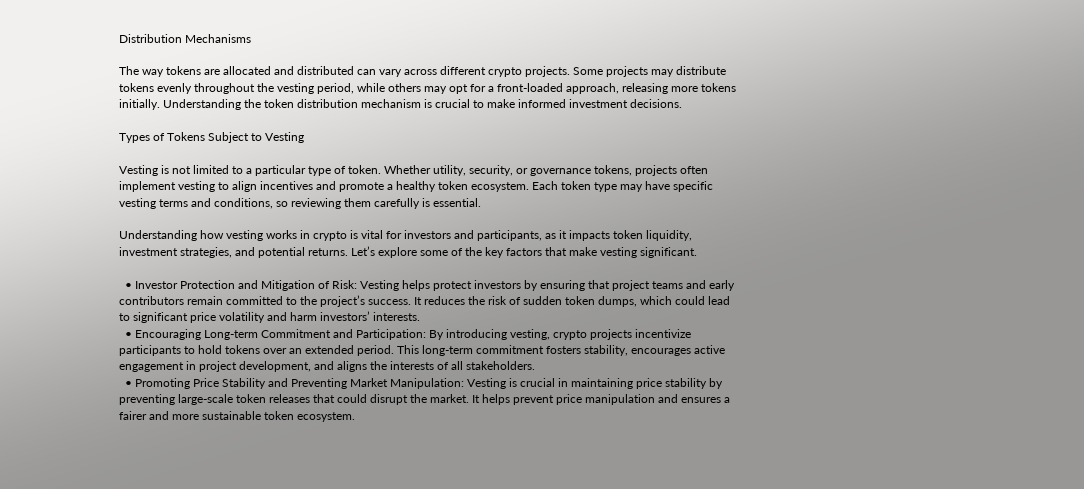Distribution Mechanisms

The way tokens are allocated and distributed can vary across different crypto projects. Some projects may distribute tokens evenly throughout the vesting period, while others may opt for a front-loaded approach, releasing more tokens initially. Understanding the token distribution mechanism is crucial to make informed investment decisions.

Types of Tokens Subject to Vesting

Vesting is not limited to a particular type of token. Whether utility, security, or governance tokens, projects often implement vesting to align incentives and promote a healthy token ecosystem. Each token type may have specific vesting terms and conditions, so reviewing them carefully is essential.

Understanding how vesting works in crypto is vital for investors and participants, as it impacts token liquidity, investment strategies, and potential returns. Let’s explore some of the key factors that make vesting significant.

  • Investor Protection and Mitigation of Risk: Vesting helps protect investors by ensuring that project teams and early contributors remain committed to the project’s success. It reduces the risk of sudden token dumps, which could lead to significant price volatility and harm investors’ interests.
  • Encouraging Long-term Commitment and Participation: By introducing vesting, crypto projects incentivize participants to hold tokens over an extended period. This long-term commitment fosters stability, encourages active engagement in project development, and aligns the interests of all stakeholders.
  • Promoting Price Stability and Preventing Market Manipulation: Vesting is crucial in maintaining price stability by preventing large-scale token releases that could disrupt the market. It helps prevent price manipulation and ensures a fairer and more sustainable token ecosystem.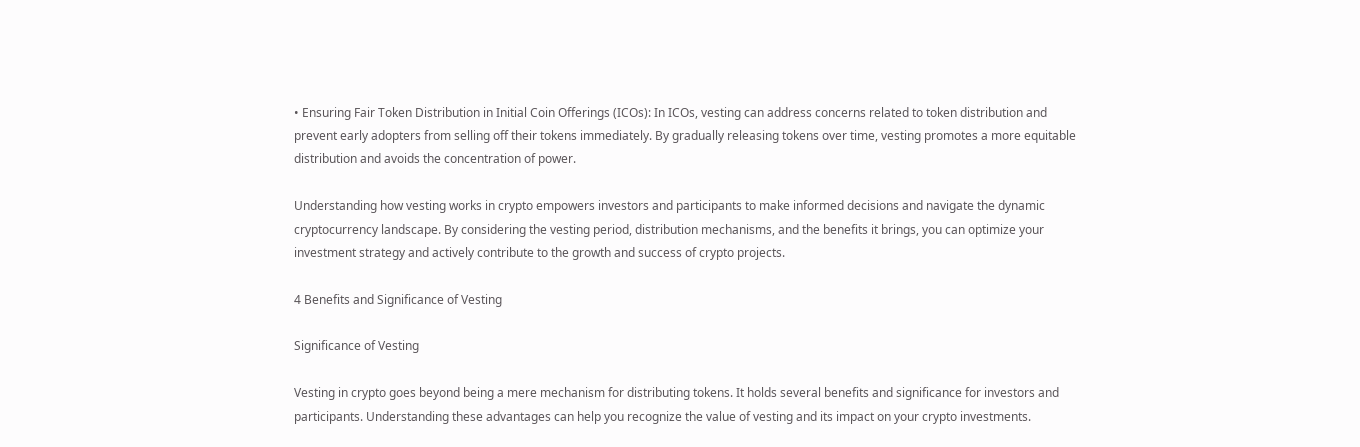• Ensuring Fair Token Distribution in Initial Coin Offerings (ICOs): In ICOs, vesting can address concerns related to token distribution and prevent early adopters from selling off their tokens immediately. By gradually releasing tokens over time, vesting promotes a more equitable distribution and avoids the concentration of power.

Understanding how vesting works in crypto empowers investors and participants to make informed decisions and navigate the dynamic cryptocurrency landscape. By considering the vesting period, distribution mechanisms, and the benefits it brings, you can optimize your investment strategy and actively contribute to the growth and success of crypto projects.

4 Benefits and Significance of Vesting

Significance of Vesting

Vesting in crypto goes beyond being a mere mechanism for distributing tokens. It holds several benefits and significance for investors and participants. Understanding these advantages can help you recognize the value of vesting and its impact on your crypto investments.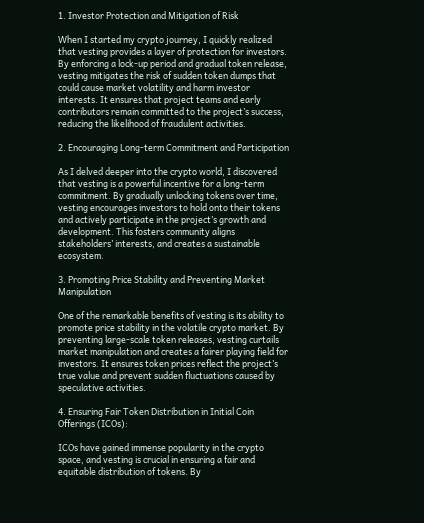1. Investor Protection and Mitigation of Risk

When I started my crypto journey, I quickly realized that vesting provides a layer of protection for investors. By enforcing a lock-up period and gradual token release, vesting mitigates the risk of sudden token dumps that could cause market volatility and harm investor interests. It ensures that project teams and early contributors remain committed to the project’s success, reducing the likelihood of fraudulent activities.

2. Encouraging Long-term Commitment and Participation

As I delved deeper into the crypto world, I discovered that vesting is a powerful incentive for a long-term commitment. By gradually unlocking tokens over time, vesting encourages investors to hold onto their tokens and actively participate in the project’s growth and development. This fosters community aligns stakeholders’ interests, and creates a sustainable ecosystem.

3. Promoting Price Stability and Preventing Market Manipulation

One of the remarkable benefits of vesting is its ability to promote price stability in the volatile crypto market. By preventing large-scale token releases, vesting curtails market manipulation and creates a fairer playing field for investors. It ensures token prices reflect the project’s true value and prevent sudden fluctuations caused by speculative activities.

4. Ensuring Fair Token Distribution in Initial Coin Offerings (ICOs):

ICOs have gained immense popularity in the crypto space, and vesting is crucial in ensuring a fair and equitable distribution of tokens. By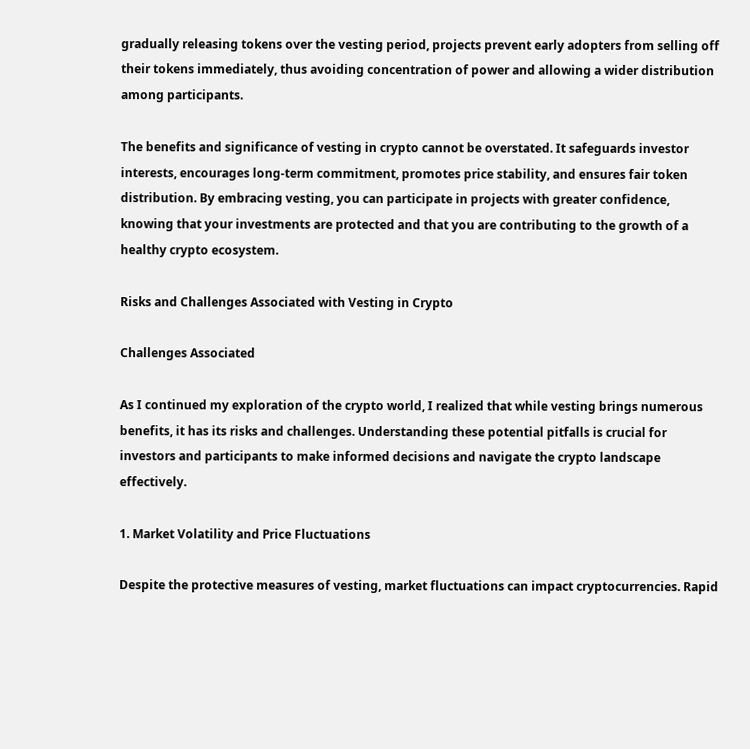gradually releasing tokens over the vesting period, projects prevent early adopters from selling off their tokens immediately, thus avoiding concentration of power and allowing a wider distribution among participants.

The benefits and significance of vesting in crypto cannot be overstated. It safeguards investor interests, encourages long-term commitment, promotes price stability, and ensures fair token distribution. By embracing vesting, you can participate in projects with greater confidence, knowing that your investments are protected and that you are contributing to the growth of a healthy crypto ecosystem.

Risks and Challenges Associated with Vesting in Crypto

Challenges Associated

As I continued my exploration of the crypto world, I realized that while vesting brings numerous benefits, it has its risks and challenges. Understanding these potential pitfalls is crucial for investors and participants to make informed decisions and navigate the crypto landscape effectively.

1. Market Volatility and Price Fluctuations

Despite the protective measures of vesting, market fluctuations can impact cryptocurrencies. Rapid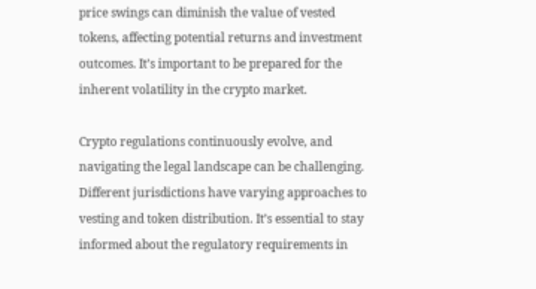price swings can diminish the value of vested tokens, affecting potential returns and investment outcomes. It’s important to be prepared for the inherent volatility in the crypto market.

Crypto regulations continuously evolve, and navigating the legal landscape can be challenging. Different jurisdictions have varying approaches to vesting and token distribution. It’s essential to stay informed about the regulatory requirements in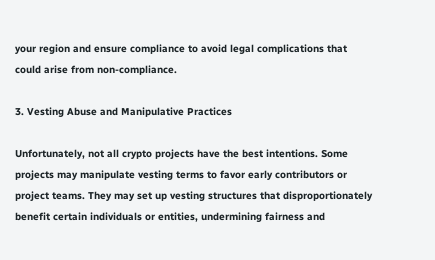your region and ensure compliance to avoid legal complications that could arise from non-compliance.

3. Vesting Abuse and Manipulative Practices

Unfortunately, not all crypto projects have the best intentions. Some projects may manipulate vesting terms to favor early contributors or project teams. They may set up vesting structures that disproportionately benefit certain individuals or entities, undermining fairness and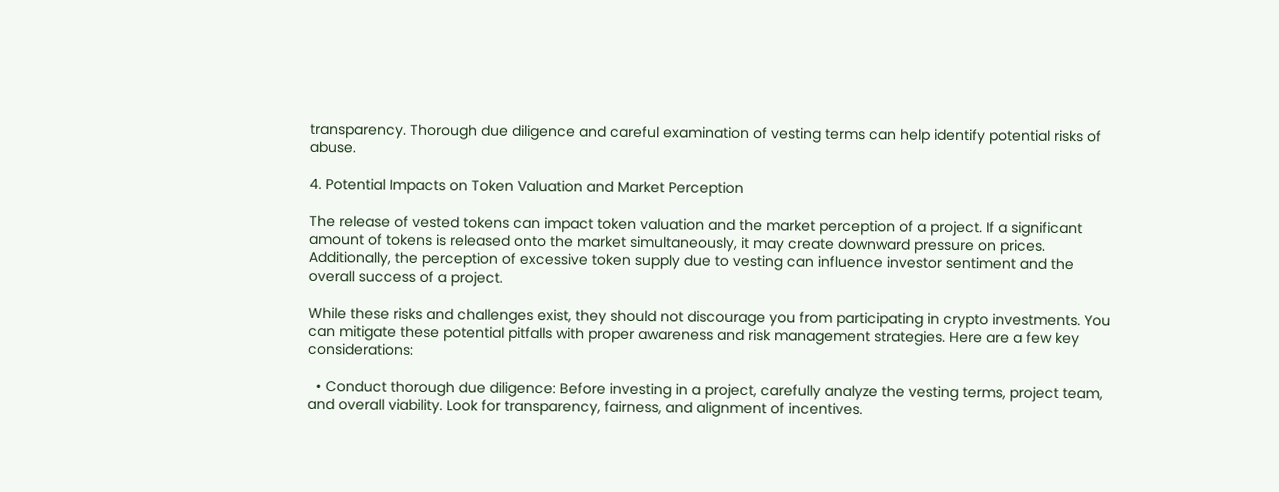transparency. Thorough due diligence and careful examination of vesting terms can help identify potential risks of abuse.

4. Potential Impacts on Token Valuation and Market Perception

The release of vested tokens can impact token valuation and the market perception of a project. If a significant amount of tokens is released onto the market simultaneously, it may create downward pressure on prices. Additionally, the perception of excessive token supply due to vesting can influence investor sentiment and the overall success of a project.

While these risks and challenges exist, they should not discourage you from participating in crypto investments. You can mitigate these potential pitfalls with proper awareness and risk management strategies. Here are a few key considerations:

  • Conduct thorough due diligence: Before investing in a project, carefully analyze the vesting terms, project team, and overall viability. Look for transparency, fairness, and alignment of incentives.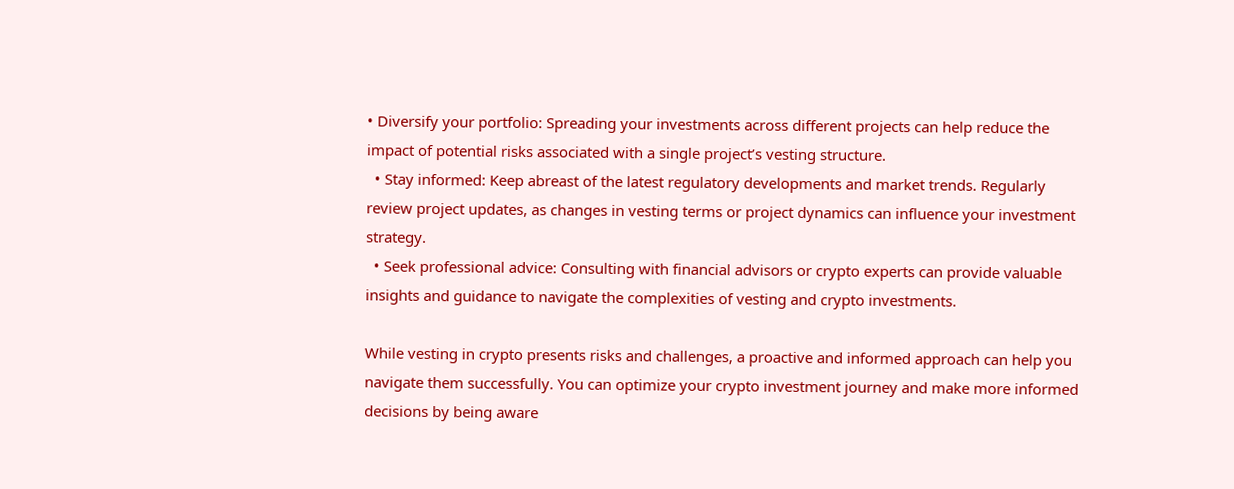• Diversify your portfolio: Spreading your investments across different projects can help reduce the impact of potential risks associated with a single project’s vesting structure.
  • Stay informed: Keep abreast of the latest regulatory developments and market trends. Regularly review project updates, as changes in vesting terms or project dynamics can influence your investment strategy.
  • Seek professional advice: Consulting with financial advisors or crypto experts can provide valuable insights and guidance to navigate the complexities of vesting and crypto investments.

While vesting in crypto presents risks and challenges, a proactive and informed approach can help you navigate them successfully. You can optimize your crypto investment journey and make more informed decisions by being aware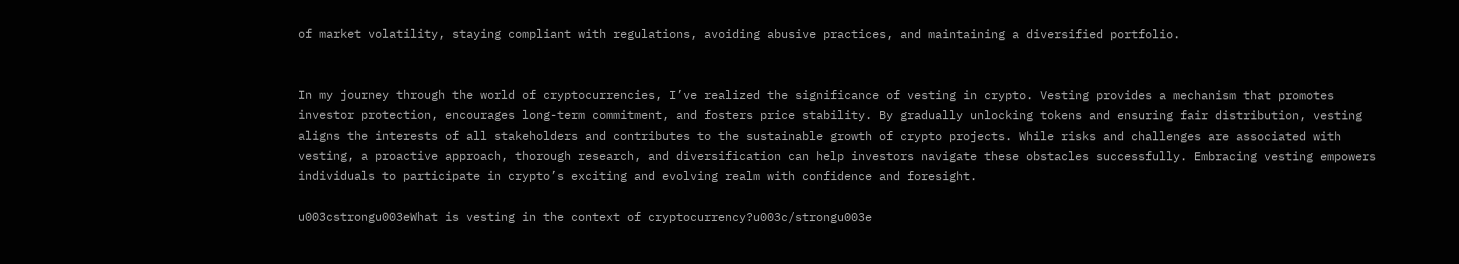of market volatility, staying compliant with regulations, avoiding abusive practices, and maintaining a diversified portfolio.


In my journey through the world of cryptocurrencies, I’ve realized the significance of vesting in crypto. Vesting provides a mechanism that promotes investor protection, encourages long-term commitment, and fosters price stability. By gradually unlocking tokens and ensuring fair distribution, vesting aligns the interests of all stakeholders and contributes to the sustainable growth of crypto projects. While risks and challenges are associated with vesting, a proactive approach, thorough research, and diversification can help investors navigate these obstacles successfully. Embracing vesting empowers individuals to participate in crypto’s exciting and evolving realm with confidence and foresight.

u003cstrongu003eWhat is vesting in the context of cryptocurrency?u003c/strongu003e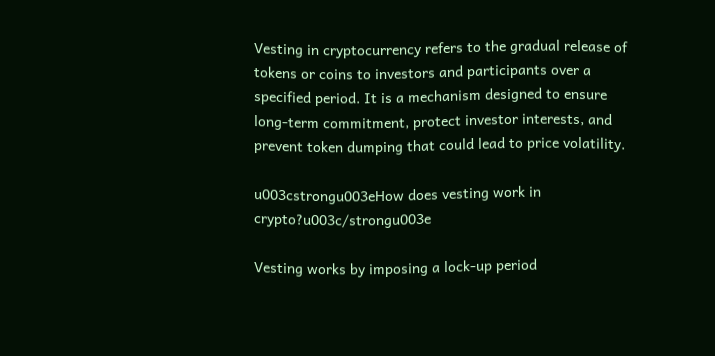Vesting in cryptocurrency refers to the gradual release of tokens or coins to investors and participants over a specified period. It is a mechanism designed to ensure long-term commitment, protect investor interests, and prevent token dumping that could lead to price volatility.

u003cstrongu003eHow does vesting work in crypto?u003c/strongu003e

Vesting works by imposing a lock-up period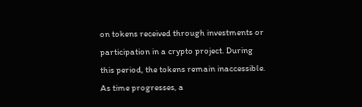on tokens received through investments or participation in a crypto project. During this period, the tokens remain inaccessible. As time progresses, a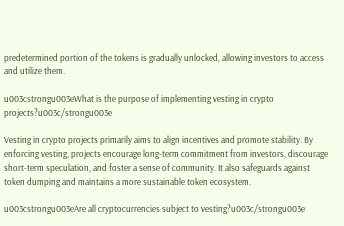predetermined portion of the tokens is gradually unlocked, allowing investors to access and utilize them.

u003cstrongu003eWhat is the purpose of implementing vesting in crypto projects?u003c/strongu003e

Vesting in crypto projects primarily aims to align incentives and promote stability. By enforcing vesting, projects encourage long-term commitment from investors, discourage short-term speculation, and foster a sense of community. It also safeguards against token dumping and maintains a more sustainable token ecosystem.

u003cstrongu003eAre all cryptocurrencies subject to vesting?u003c/strongu003e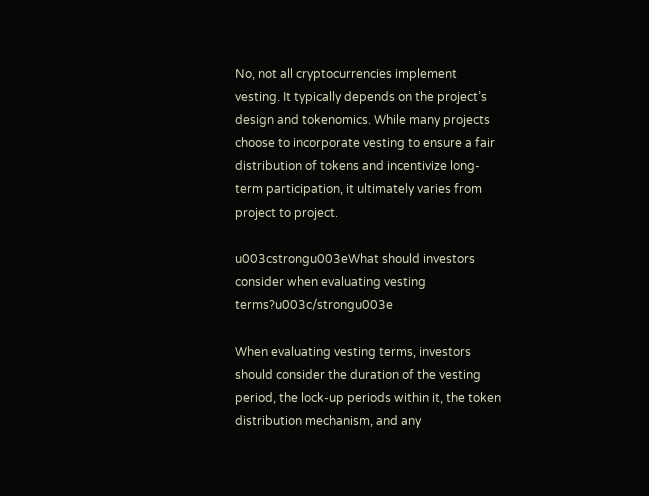No, not all cryptocurrencies implement vesting. It typically depends on the project’s design and tokenomics. While many projects choose to incorporate vesting to ensure a fair distribution of tokens and incentivize long-term participation, it ultimately varies from project to project.

u003cstrongu003eWhat should investors consider when evaluating vesting terms?u003c/strongu003e

When evaluating vesting terms, investors should consider the duration of the vesting period, the lock-up periods within it, the token distribution mechanism, and any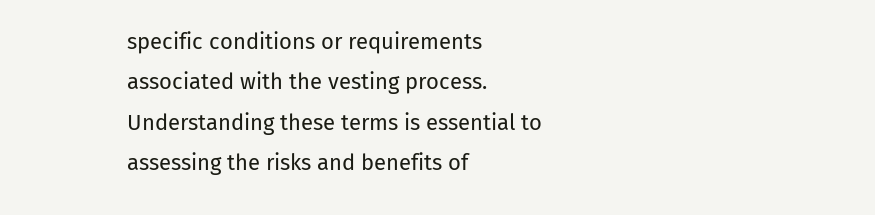specific conditions or requirements associated with the vesting process. Understanding these terms is essential to assessing the risks and benefits of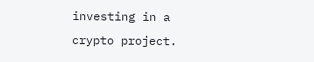investing in a crypto project.